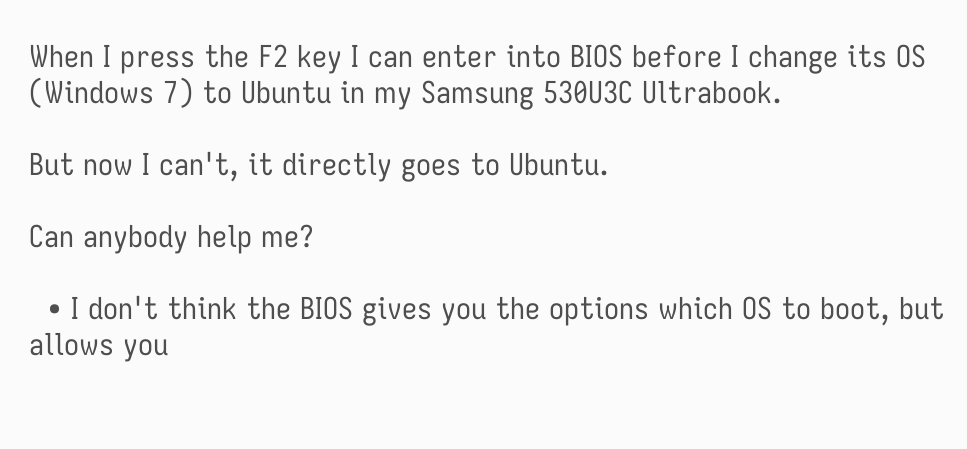When I press the F2 key I can enter into BIOS before I change its OS (Windows 7) to Ubuntu in my Samsung 530U3C Ultrabook.

But now I can't, it directly goes to Ubuntu.

Can anybody help me?

  • I don't think the BIOS gives you the options which OS to boot, but allows you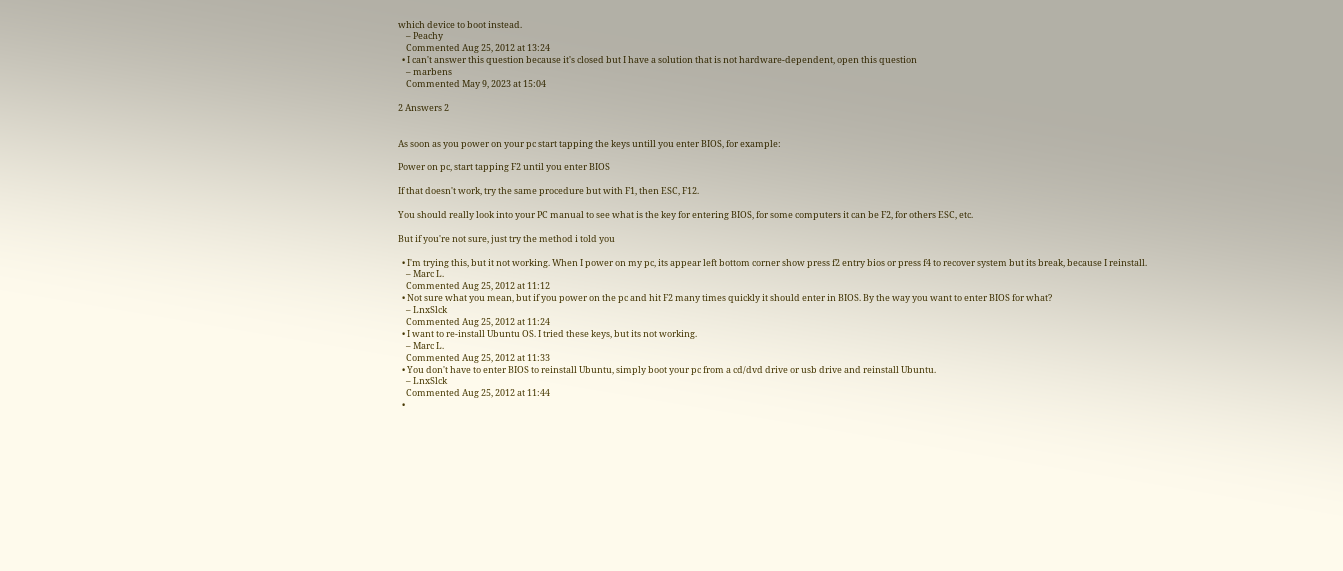which device to boot instead.
    – Peachy
    Commented Aug 25, 2012 at 13:24
  • I can't answer this question because it's closed but I have a solution that is not hardware-dependent, open this question
    – marbens
    Commented May 9, 2023 at 15:04

2 Answers 2


As soon as you power on your pc start tapping the keys untill you enter BIOS, for example:

Power on pc, start tapping F2 until you enter BIOS

If that doesn't work, try the same procedure but with F1, then ESC, F12.

You should really look into your PC manual to see what is the key for entering BIOS, for some computers it can be F2, for others ESC, etc.

But if you're not sure, just try the method i told you

  • I'm trying this, but it not working. When I power on my pc, its appear left bottom corner show press f2 entry bios or press f4 to recover system but its break, because I reinstall.
    – Marc L.
    Commented Aug 25, 2012 at 11:12
  • Not sure what you mean, but if you power on the pc and hit F2 many times quickly it should enter in BIOS. By the way you want to enter BIOS for what?
    – LnxSlck
    Commented Aug 25, 2012 at 11:24
  • I want to re-install Ubuntu OS. I tried these keys, but its not working.
    – Marc L.
    Commented Aug 25, 2012 at 11:33
  • You don't have to enter BIOS to reinstall Ubuntu, simply boot your pc from a cd/dvd drive or usb drive and reinstall Ubuntu.
    – LnxSlck
    Commented Aug 25, 2012 at 11:44
  •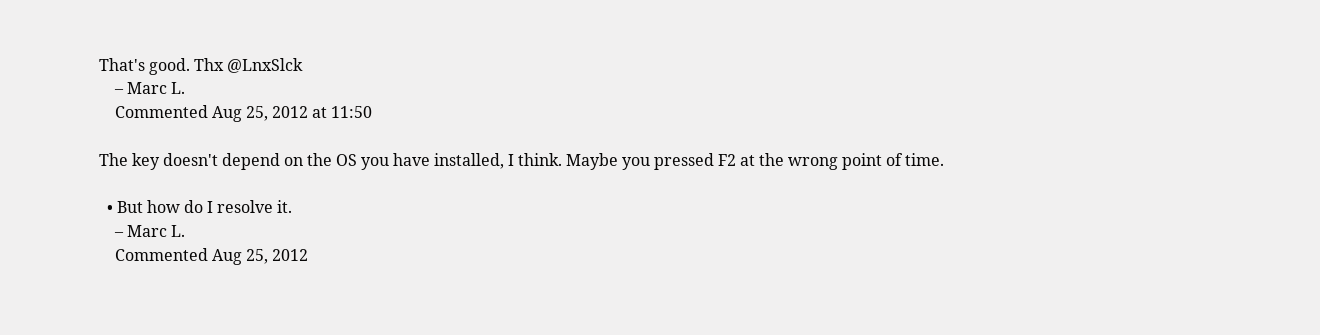That's good. Thx @LnxSlck
    – Marc L.
    Commented Aug 25, 2012 at 11:50

The key doesn't depend on the OS you have installed, I think. Maybe you pressed F2 at the wrong point of time.

  • But how do I resolve it.
    – Marc L.
    Commented Aug 25, 2012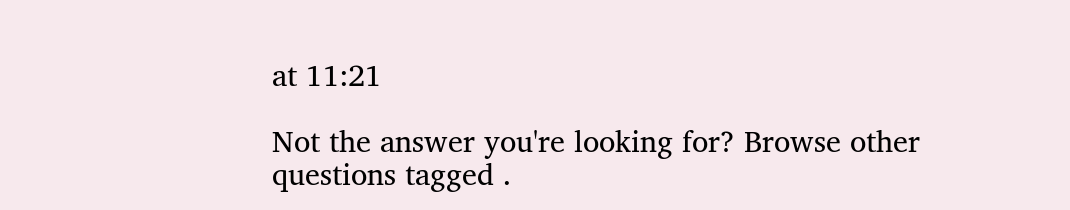at 11:21

Not the answer you're looking for? Browse other questions tagged .